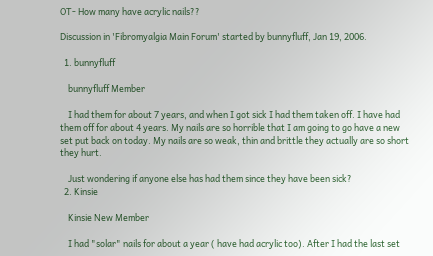OT- How many have acrylic nails??

Discussion in 'Fibromyalgia Main Forum' started by bunnyfluff, Jan 19, 2006.

  1. bunnyfluff

    bunnyfluff Member

    I had them for about 7 years, and when I got sick I had them taken off. I have had them off for about 4 years. My nails are so horrible that I am going to go have a new set put back on today. My nails are so weak, thin and brittle they actually are so short they hurt.

    Just wondering if anyone else has had them since they have been sick?
  2. Kinsie

    Kinsie New Member

    I had "solar" nails for about a year ( have had acrylic too). After I had the last set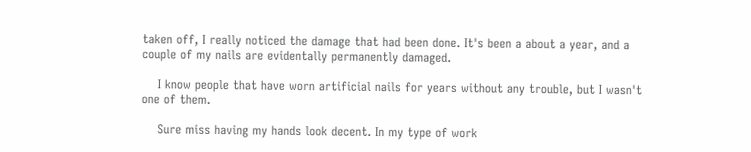taken off, I really noticed the damage that had been done. It's been a about a year, and a couple of my nails are evidentally permanently damaged.

    I know people that have worn artificial nails for years without any trouble, but I wasn't one of them.

    Sure miss having my hands look decent. In my type of work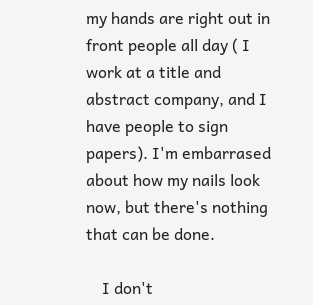my hands are right out in front people all day ( I work at a title and abstract company, and I have people to sign papers). I'm embarrased about how my nails look now, but there's nothing that can be done.

    I don't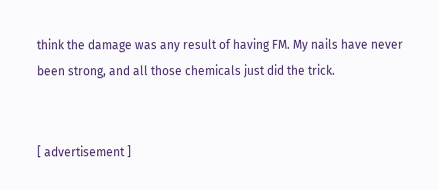think the damage was any result of having FM. My nails have never been strong, and all those chemicals just did the trick.


[ advertisement ]